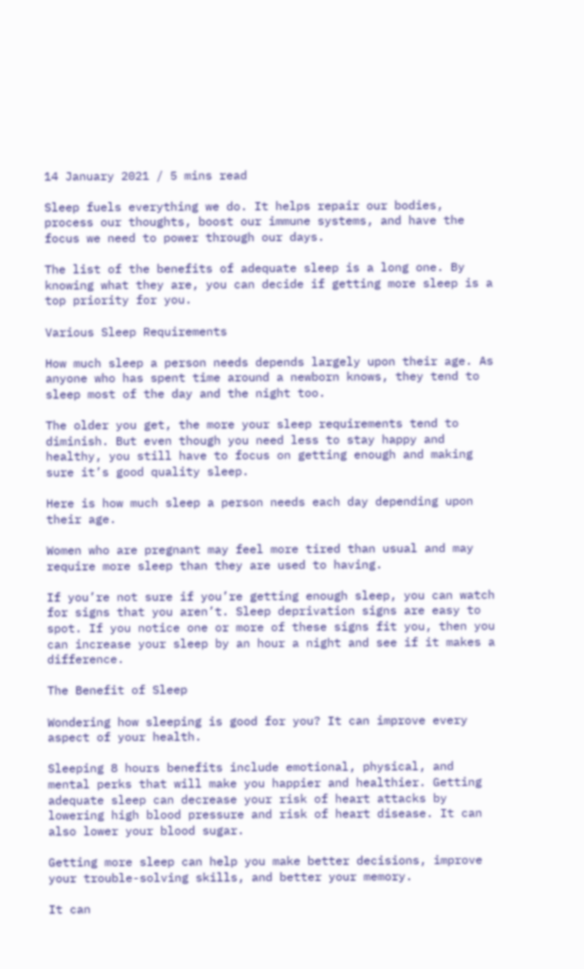14 January 2021 / 5 mins read

Sleep fuels everything we do. It helps repair our bodies, process our thoughts, boost our immune systems, and have the focus we need to power through our days.

The list of the benefits of adequate sleep is a long one. By knowing what they are, you can decide if getting more sleep is a top priority for you.

Various Sleep Requirements

How much sleep a person needs depends largely upon their age. As anyone who has spent time around a newborn knows, they tend to sleep most of the day and the night too.

The older you get, the more your sleep requirements tend to diminish. But even though you need less to stay happy and healthy, you still have to focus on getting enough and making sure it’s good quality sleep.

Here is how much sleep a person needs each day depending upon their age.

Women who are pregnant may feel more tired than usual and may require more sleep than they are used to having.

If you’re not sure if you’re getting enough sleep, you can watch for signs that you aren’t. Sleep deprivation signs are easy to spot. If you notice one or more of these signs fit you, then you can increase your sleep by an hour a night and see if it makes a difference.

The Benefit of Sleep

Wondering how sleeping is good for you? It can improve every aspect of your health.

Sleeping 8 hours benefits include emotional, physical, and mental perks that will make you happier and healthier. Getting adequate sleep can decrease your risk of heart attacks by lowering high blood pressure and risk of heart disease. It can also lower your blood sugar.

Getting more sleep can help you make better decisions, improve your trouble-solving skills, and better your memory.

It can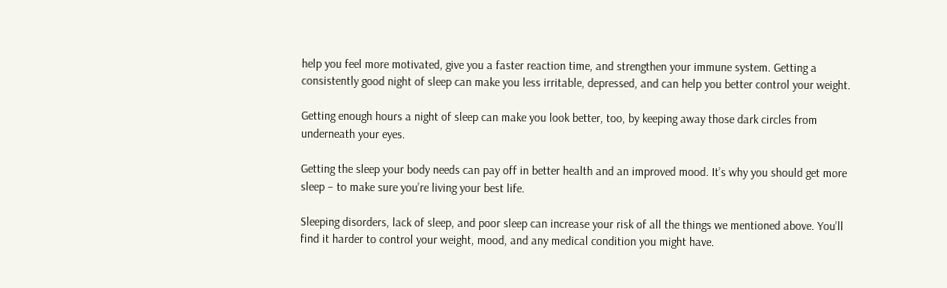help you feel more motivated, give you a faster reaction time, and strengthen your immune system. Getting a consistently good night of sleep can make you less irritable, depressed, and can help you better control your weight.

Getting enough hours a night of sleep can make you look better, too, by keeping away those dark circles from underneath your eyes.

Getting the sleep your body needs can pay off in better health and an improved mood. It’s why you should get more sleep – to make sure you’re living your best life.

Sleeping disorders, lack of sleep, and poor sleep can increase your risk of all the things we mentioned above. You’ll find it harder to control your weight, mood, and any medical condition you might have.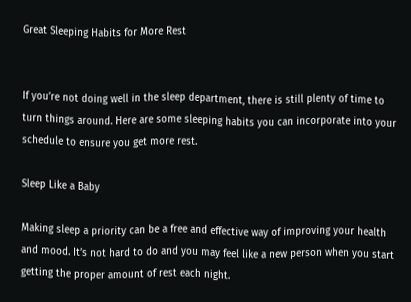Great Sleeping Habits for More Rest


If you’re not doing well in the sleep department, there is still plenty of time to turn things around. Here are some sleeping habits you can incorporate into your schedule to ensure you get more rest.

Sleep Like a Baby

Making sleep a priority can be a free and effective way of improving your health and mood. It’s not hard to do and you may feel like a new person when you start getting the proper amount of rest each night.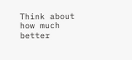Think about how much better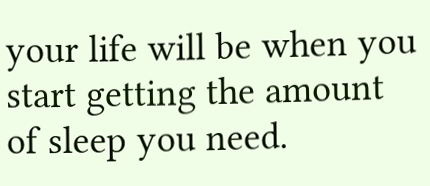your life will be when you start getting the amount of sleep you need.